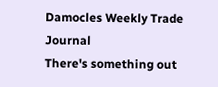Damocles Weekly Trade Journal
There's something out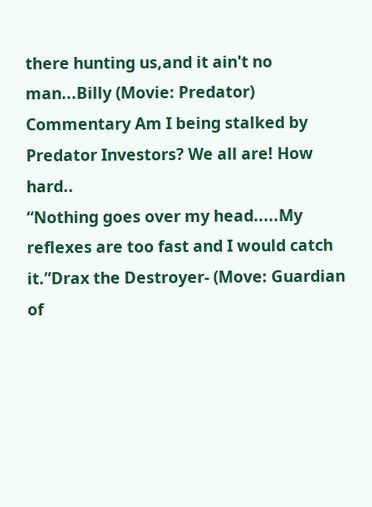there hunting us,and it ain't no man...Billy (Movie: Predator)  Commentary Am I being stalked by Predator Investors? We all are! How hard..
“Nothing goes over my head.....My reflexes are too fast and I would catch it.”Drax the Destroyer- (Move: Guardian of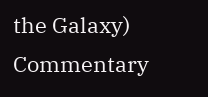the Galaxy)  Commentary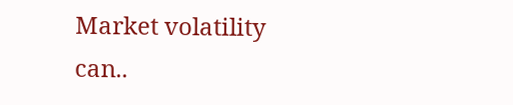Market volatility can..